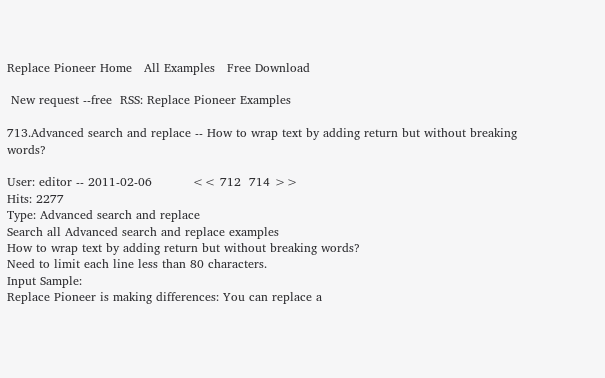Replace Pioneer Home   All Examples   Free Download

 New request --free  RSS: Replace Pioneer Examples

713.Advanced search and replace -- How to wrap text by adding return but without breaking words?

User: editor -- 2011-02-06          << 712  714 >>
Hits: 2277
Type: Advanced search and replace
Search all Advanced search and replace examples
How to wrap text by adding return but without breaking words?
Need to limit each line less than 80 characters.
Input Sample:
Replace Pioneer is making differences: You can replace a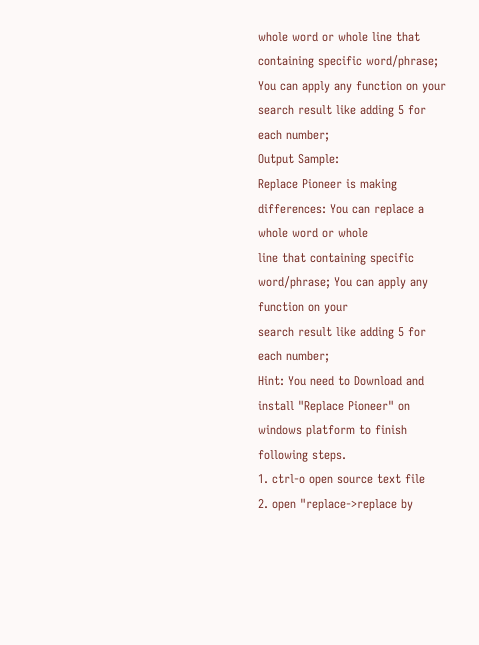whole word or whole line that containing specific word/phrase; You can apply any function on your search result like adding 5 for each number;
Output Sample:
Replace Pioneer is making differences: You can replace a whole word or whole
line that containing specific word/phrase; You can apply any function on your
search result like adding 5 for each number;
Hint: You need to Download and install "Replace Pioneer" on windows platform to finish following steps.
1. ctrl-o open source text file
2. open "replace->replace by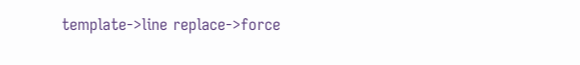template->line replace->force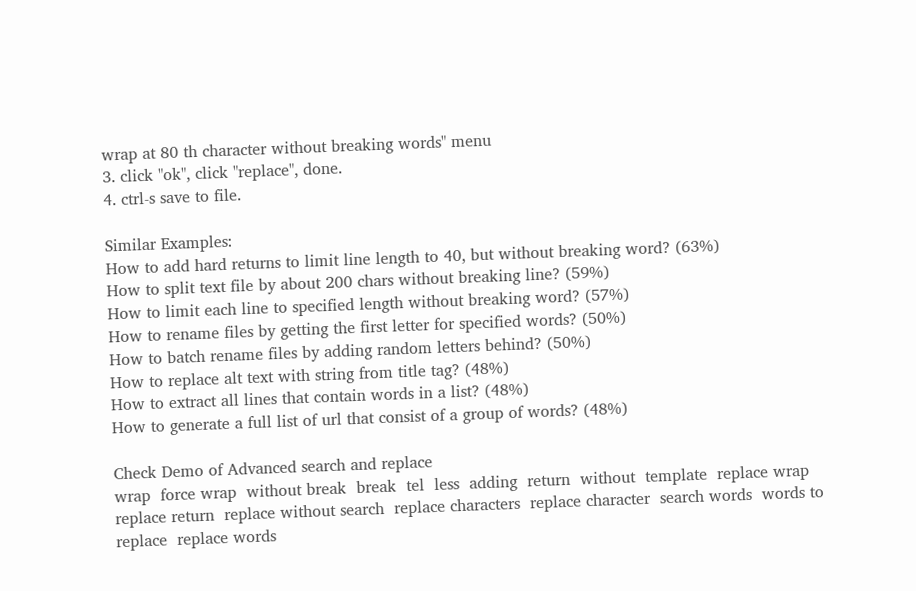wrap at 80 th character without breaking words" menu
3. click "ok", click "replace", done.
4. ctrl-s save to file.

Similar Examples:
How to add hard returns to limit line length to 40, but without breaking word? (63%)
How to split text file by about 200 chars without breaking line? (59%)
How to limit each line to specified length without breaking word? (57%)
How to rename files by getting the first letter for specified words? (50%)
How to batch rename files by adding random letters behind? (50%)
How to replace alt text with string from title tag? (48%)
How to extract all lines that contain words in a list? (48%)
How to generate a full list of url that consist of a group of words? (48%)

Check Demo of Advanced search and replace
wrap  force wrap  without break  break  tel  less  adding  return  without  template  replace wrap  replace return  replace without search  replace characters  replace character  search words  words to replace  replace words